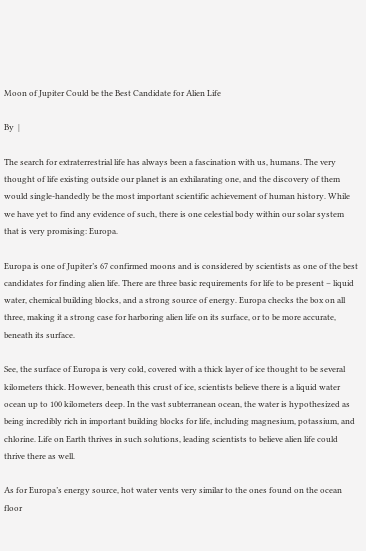Moon of Jupiter Could be the Best Candidate for Alien Life

By  |

The search for extraterrestrial life has always been a fascination with us, humans. The very thought of life existing outside our planet is an exhilarating one, and the discovery of them would single-handedly be the most important scientific achievement of human history. While we have yet to find any evidence of such, there is one celestial body within our solar system that is very promising: Europa.

Europa is one of Jupiter’s 67 confirmed moons and is considered by scientists as one of the best candidates for finding alien life. There are three basic requirements for life to be present – liquid water, chemical building blocks, and a strong source of energy. Europa checks the box on all three, making it a strong case for harboring alien life on its surface, or to be more accurate, beneath its surface.

See, the surface of Europa is very cold, covered with a thick layer of ice thought to be several kilometers thick. However, beneath this crust of ice, scientists believe there is a liquid water ocean up to 100 kilometers deep. In the vast subterranean ocean, the water is hypothesized as being incredibly rich in important building blocks for life, including magnesium, potassium, and chlorine. Life on Earth thrives in such solutions, leading scientists to believe alien life could thrive there as well.

As for Europa’s energy source, hot water vents very similar to the ones found on the ocean floor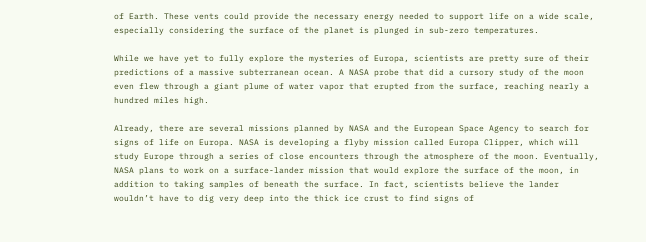of Earth. These vents could provide the necessary energy needed to support life on a wide scale, especially considering the surface of the planet is plunged in sub-zero temperatures.

While we have yet to fully explore the mysteries of Europa, scientists are pretty sure of their predictions of a massive subterranean ocean. A NASA probe that did a cursory study of the moon even flew through a giant plume of water vapor that erupted from the surface, reaching nearly a hundred miles high.

Already, there are several missions planned by NASA and the European Space Agency to search for signs of life on Europa. NASA is developing a flyby mission called Europa Clipper, which will study Europe through a series of close encounters through the atmosphere of the moon. Eventually, NASA plans to work on a surface-lander mission that would explore the surface of the moon, in addition to taking samples of beneath the surface. In fact, scientists believe the lander wouldn’t have to dig very deep into the thick ice crust to find signs of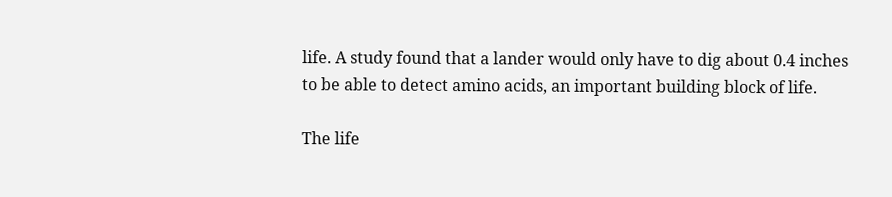life. A study found that a lander would only have to dig about 0.4 inches to be able to detect amino acids, an important building block of life.

The life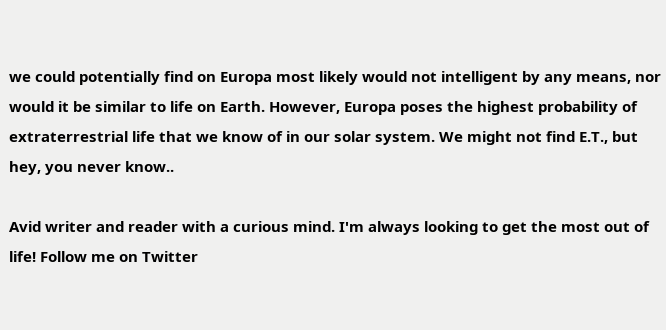we could potentially find on Europa most likely would not intelligent by any means, nor would it be similar to life on Earth. However, Europa poses the highest probability of extraterrestrial life that we know of in our solar system. We might not find E.T., but hey, you never know..

Avid writer and reader with a curious mind. I'm always looking to get the most out of life! Follow me on Twitter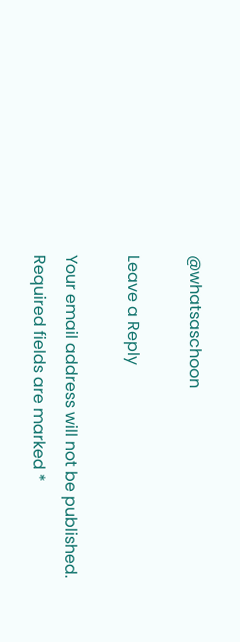@whatsaschoon

Leave a Reply

Your email address will not be published. Required fields are marked *